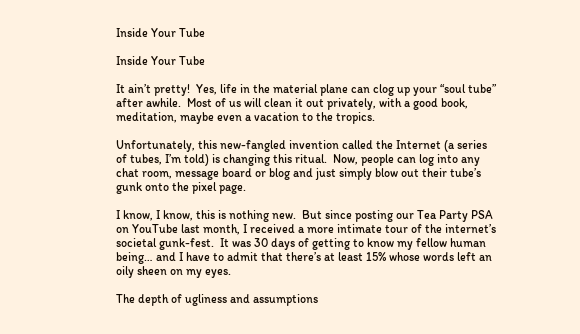Inside Your Tube

Inside Your Tube

It ain’t pretty!  Yes, life in the material plane can clog up your “soul tube” after awhile.  Most of us will clean it out privately, with a good book, meditation, maybe even a vacation to the tropics.

Unfortunately, this new-fangled invention called the Internet (a series of tubes, I’m told) is changing this ritual.  Now, people can log into any chat room, message board or blog and just simply blow out their tube’s gunk onto the pixel page.

I know, I know, this is nothing new.  But since posting our Tea Party PSA on YouTube last month, I received a more intimate tour of the internet’s societal gunk-fest.  It was 30 days of getting to know my fellow human being… and I have to admit that there’s at least 15% whose words left an oily sheen on my eyes.

The depth of ugliness and assumptions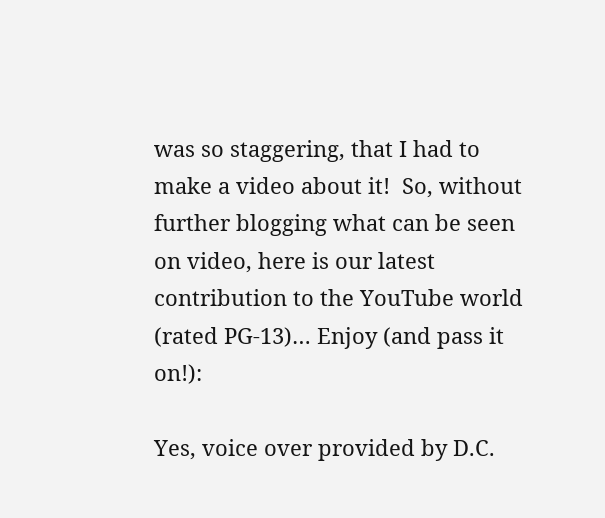was so staggering, that I had to make a video about it!  So, without further blogging what can be seen on video, here is our latest contribution to the YouTube world (rated PG-13)… Enjoy (and pass it on!):

Yes, voice over provided by D.C.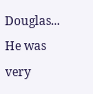Douglas... He was very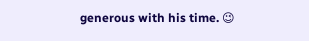generous with his time. 😉